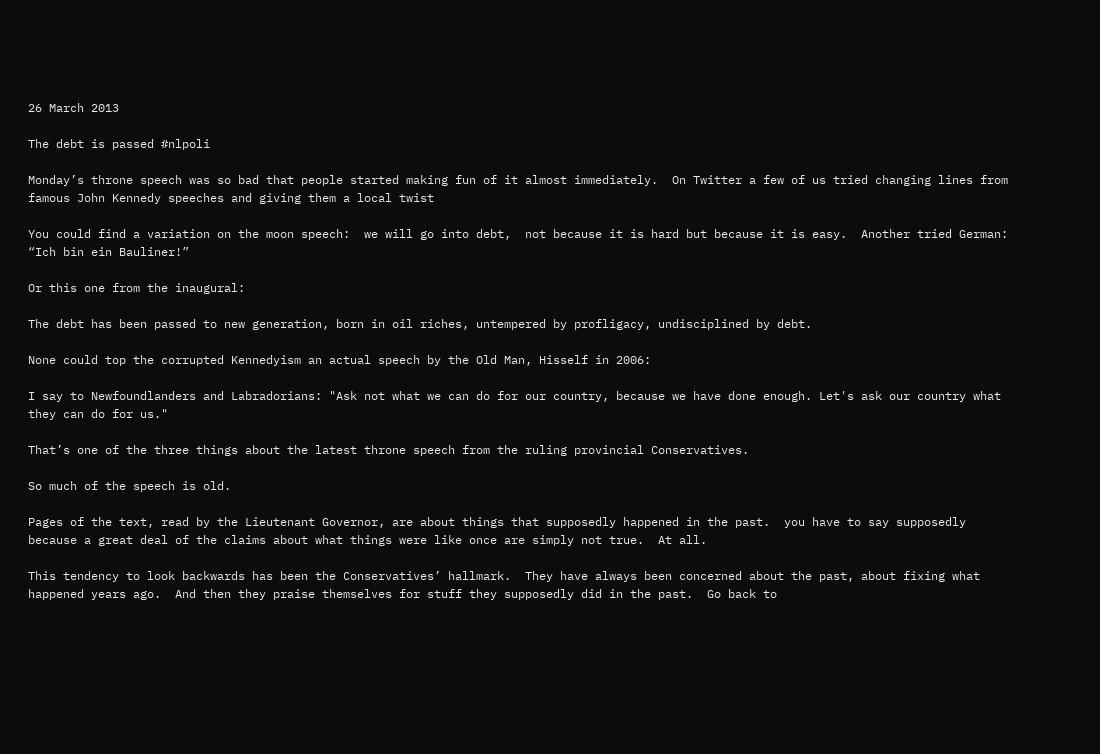26 March 2013

The debt is passed #nlpoli

Monday’s throne speech was so bad that people started making fun of it almost immediately.  On Twitter a few of us tried changing lines from famous John Kennedy speeches and giving them a local twist

You could find a variation on the moon speech:  we will go into debt,  not because it is hard but because it is easy.  Another tried German:  “Ich bin ein Bauliner!”

Or this one from the inaugural:

The debt has been passed to new generation, born in oil riches, untempered by profligacy, undisciplined by debt.

None could top the corrupted Kennedyism an actual speech by the Old Man, Hisself in 2006:

I say to Newfoundlanders and Labradorians: "Ask not what we can do for our country, because we have done enough. Let's ask our country what they can do for us."

That’s one of the three things about the latest throne speech from the ruling provincial Conservatives.

So much of the speech is old.

Pages of the text, read by the Lieutenant Governor, are about things that supposedly happened in the past.  you have to say supposedly because a great deal of the claims about what things were like once are simply not true.  At all.

This tendency to look backwards has been the Conservatives’ hallmark.  They have always been concerned about the past, about fixing what happened years ago.  And then they praise themselves for stuff they supposedly did in the past.  Go back to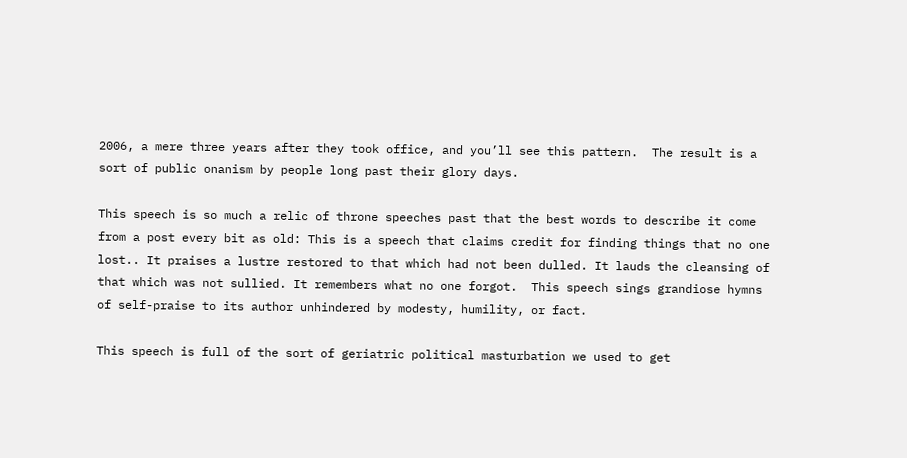2006, a mere three years after they took office, and you’ll see this pattern.  The result is a sort of public onanism by people long past their glory days.

This speech is so much a relic of throne speeches past that the best words to describe it come from a post every bit as old: This is a speech that claims credit for finding things that no one lost.. It praises a lustre restored to that which had not been dulled. It lauds the cleansing of that which was not sullied. It remembers what no one forgot.  This speech sings grandiose hymns of self-praise to its author unhindered by modesty, humility, or fact.

This speech is full of the sort of geriatric political masturbation we used to get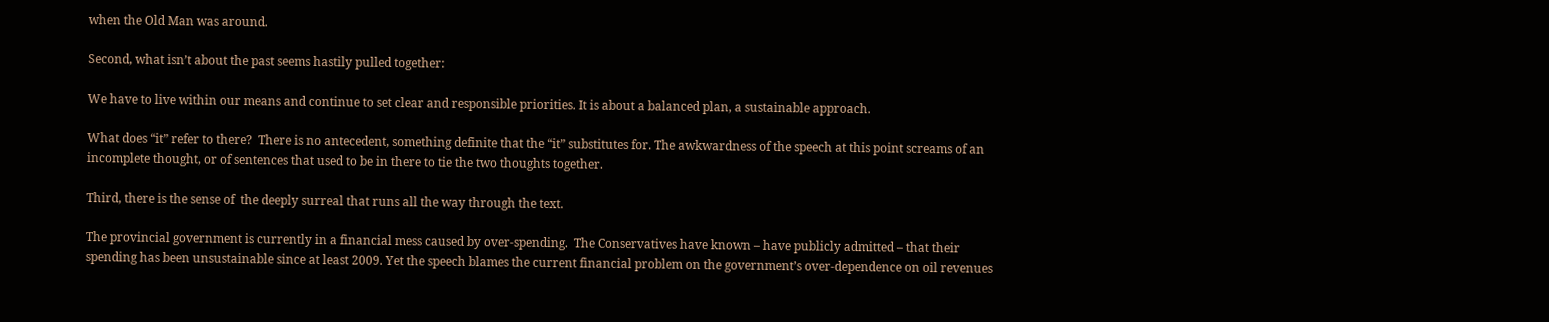when the Old Man was around.

Second, what isn’t about the past seems hastily pulled together:

We have to live within our means and continue to set clear and responsible priorities. It is about a balanced plan, a sustainable approach.

What does “it” refer to there?  There is no antecedent, something definite that the “it” substitutes for. The awkwardness of the speech at this point screams of an incomplete thought, or of sentences that used to be in there to tie the two thoughts together.

Third, there is the sense of  the deeply surreal that runs all the way through the text.

The provincial government is currently in a financial mess caused by over-spending.  The Conservatives have known – have publicly admitted – that their spending has been unsustainable since at least 2009. Yet the speech blames the current financial problem on the government’s over-dependence on oil revenues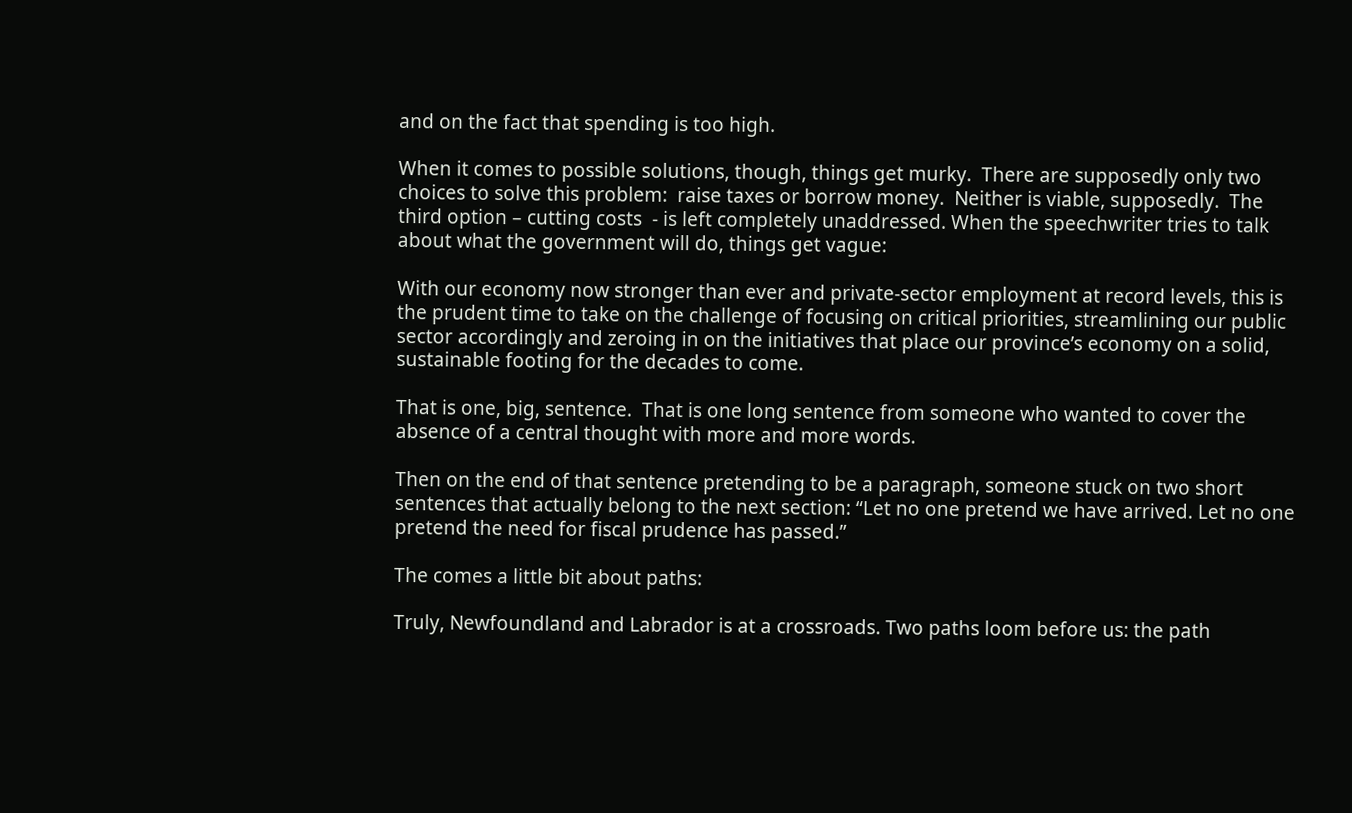and on the fact that spending is too high.

When it comes to possible solutions, though, things get murky.  There are supposedly only two choices to solve this problem:  raise taxes or borrow money.  Neither is viable, supposedly.  The third option – cutting costs  - is left completely unaddressed. When the speechwriter tries to talk about what the government will do, things get vague:

With our economy now stronger than ever and private-sector employment at record levels, this is the prudent time to take on the challenge of focusing on critical priorities, streamlining our public sector accordingly and zeroing in on the initiatives that place our province’s economy on a solid, sustainable footing for the decades to come.

That is one, big, sentence.  That is one long sentence from someone who wanted to cover the absence of a central thought with more and more words.

Then on the end of that sentence pretending to be a paragraph, someone stuck on two short sentences that actually belong to the next section: “Let no one pretend we have arrived. Let no one pretend the need for fiscal prudence has passed.”

The comes a little bit about paths:

Truly, Newfoundland and Labrador is at a crossroads. Two paths loom before us: the path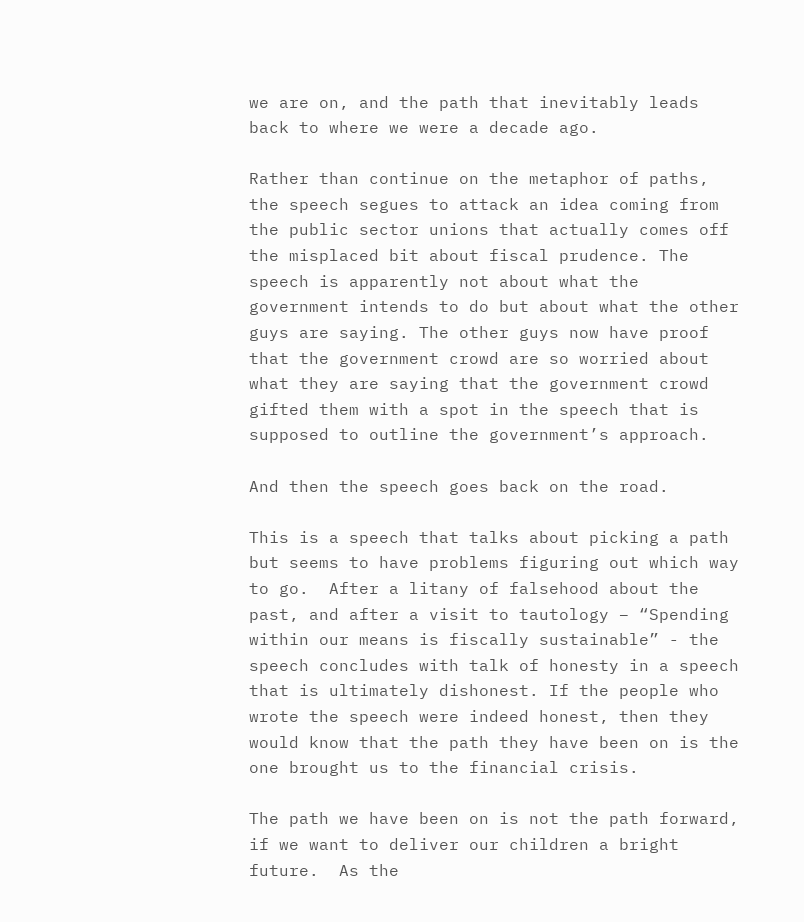we are on, and the path that inevitably leads back to where we were a decade ago.

Rather than continue on the metaphor of paths,  the speech segues to attack an idea coming from the public sector unions that actually comes off the misplaced bit about fiscal prudence. The speech is apparently not about what the government intends to do but about what the other guys are saying. The other guys now have proof that the government crowd are so worried about what they are saying that the government crowd gifted them with a spot in the speech that is supposed to outline the government’s approach.

And then the speech goes back on the road.

This is a speech that talks about picking a path but seems to have problems figuring out which way to go.  After a litany of falsehood about the past, and after a visit to tautology – “Spending within our means is fiscally sustainable” - the speech concludes with talk of honesty in a speech that is ultimately dishonest. If the people who wrote the speech were indeed honest, then they would know that the path they have been on is the one brought us to the financial crisis.

The path we have been on is not the path forward, if we want to deliver our children a bright future.  As the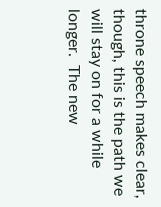throne speech makes clear, though, this is the path we will stay on for a while longer.  The new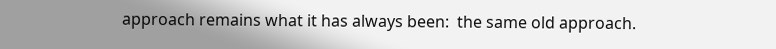approach remains what it has always been:  the same old approach.